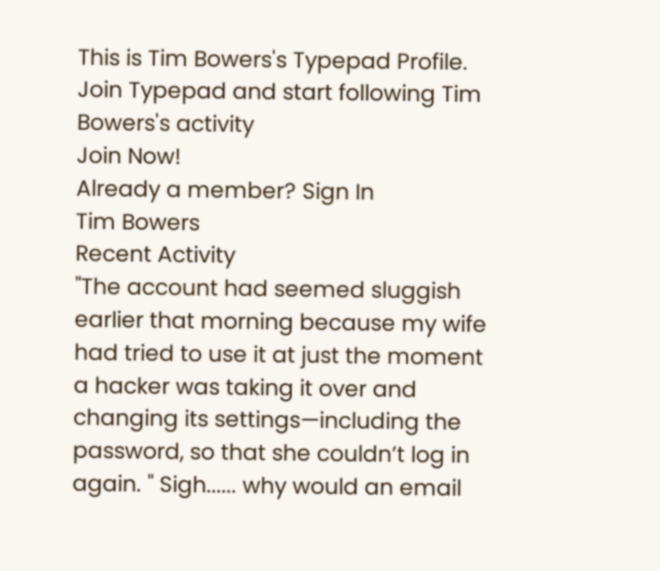This is Tim Bowers's Typepad Profile.
Join Typepad and start following Tim Bowers's activity
Join Now!
Already a member? Sign In
Tim Bowers
Recent Activity
"The account had seemed sluggish earlier that morning because my wife had tried to use it at just the moment a hacker was taking it over and changing its settings—including the password, so that she couldn’t log in again. " Sigh...... why would an email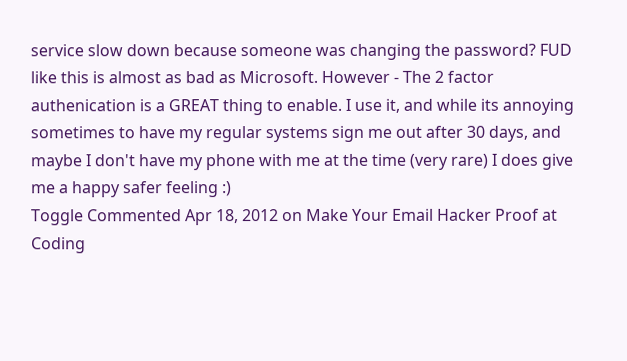service slow down because someone was changing the password? FUD like this is almost as bad as Microsoft. However - The 2 factor authenication is a GREAT thing to enable. I use it, and while its annoying sometimes to have my regular systems sign me out after 30 days, and maybe I don't have my phone with me at the time (very rare) I does give me a happy safer feeling :)
Toggle Commented Apr 18, 2012 on Make Your Email Hacker Proof at Coding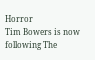Horror
Tim Bowers is now following The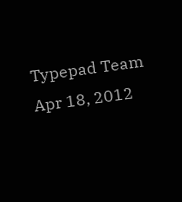Typepad Team
Apr 18, 2012